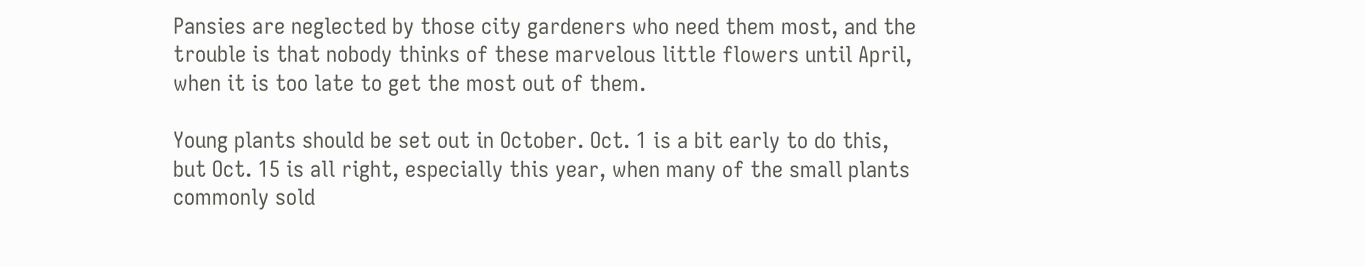Pansies are neglected by those city gardeners who need them most, and the trouble is that nobody thinks of these marvelous little flowers until April, when it is too late to get the most out of them.

Young plants should be set out in October. Oct. 1 is a bit early to do this, but Oct. 15 is all right, especially this year, when many of the small plants commonly sold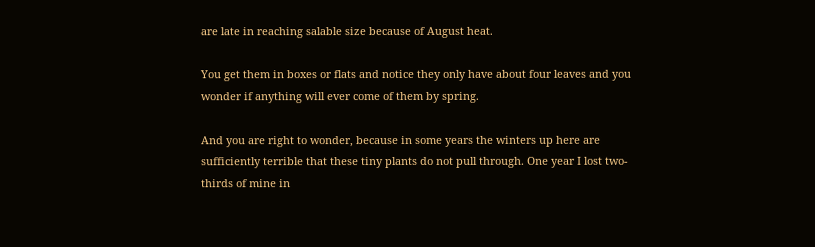are late in reaching salable size because of August heat.

You get them in boxes or flats and notice they only have about four leaves and you wonder if anything will ever come of them by spring.

And you are right to wonder, because in some years the winters up here are sufficiently terrible that these tiny plants do not pull through. One year I lost two-thirds of mine in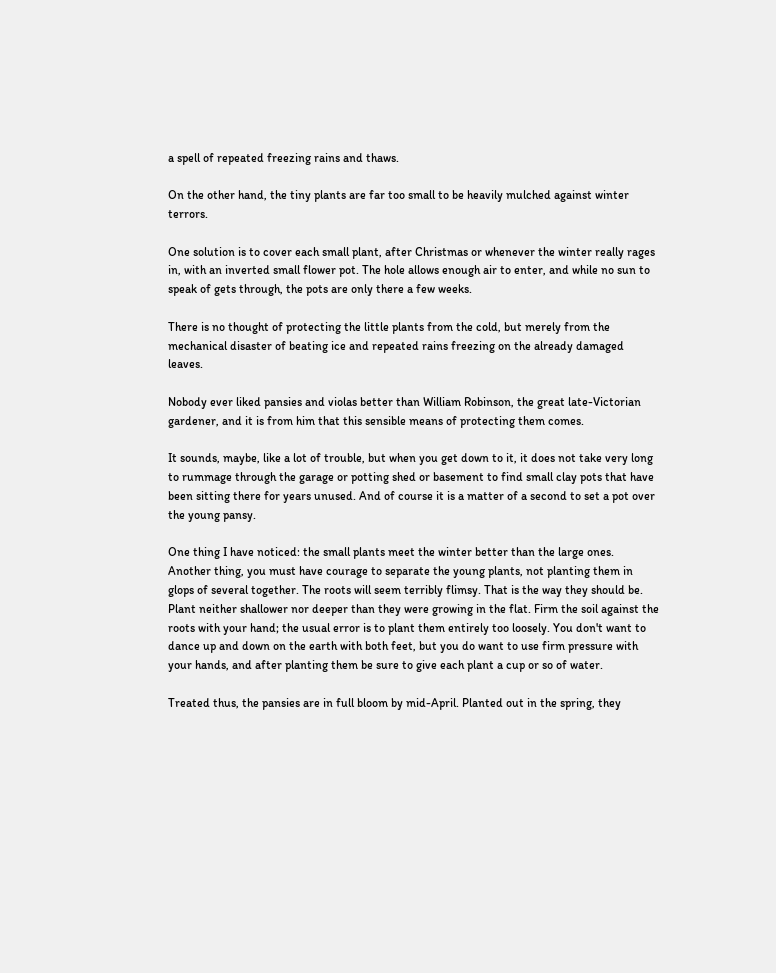a spell of repeated freezing rains and thaws.

On the other hand, the tiny plants are far too small to be heavily mulched against winter terrors.

One solution is to cover each small plant, after Christmas or whenever the winter really rages in, with an inverted small flower pot. The hole allows enough air to enter, and while no sun to speak of gets through, the pots are only there a few weeks.

There is no thought of protecting the little plants from the cold, but merely from the mechanical disaster of beating ice and repeated rains freezing on the already damaged leaves.

Nobody ever liked pansies and violas better than William Robinson, the great late-Victorian gardener, and it is from him that this sensible means of protecting them comes.

It sounds, maybe, like a lot of trouble, but when you get down to it, it does not take very long to rummage through the garage or potting shed or basement to find small clay pots that have been sitting there for years unused. And of course it is a matter of a second to set a pot over the young pansy.

One thing I have noticed: the small plants meet the winter better than the large ones. Another thing, you must have courage to separate the young plants, not planting them in glops of several together. The roots will seem terribly flimsy. That is the way they should be. Plant neither shallower nor deeper than they were growing in the flat. Firm the soil against the roots with your hand; the usual error is to plant them entirely too loosely. You don't want to dance up and down on the earth with both feet, but you do want to use firm pressure with your hands, and after planting them be sure to give each plant a cup or so of water.

Treated thus, the pansies are in full bloom by mid-April. Planted out in the spring, they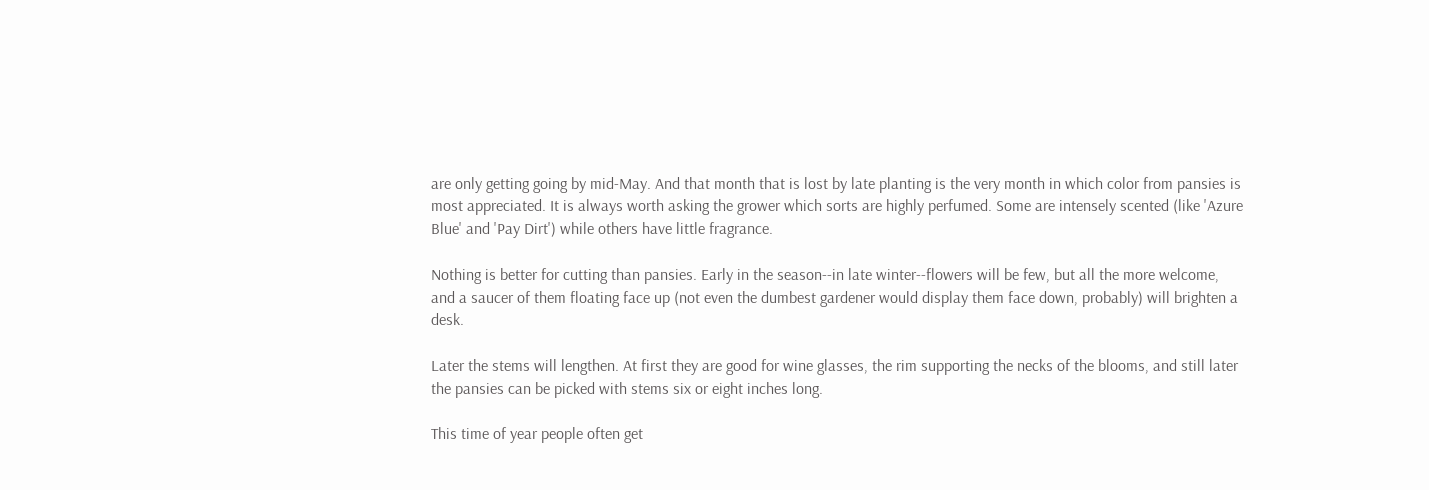are only getting going by mid-May. And that month that is lost by late planting is the very month in which color from pansies is most appreciated. It is always worth asking the grower which sorts are highly perfumed. Some are intensely scented (like 'Azure Blue' and 'Pay Dirt') while others have little fragrance.

Nothing is better for cutting than pansies. Early in the season--in late winter--flowers will be few, but all the more welcome, and a saucer of them floating face up (not even the dumbest gardener would display them face down, probably) will brighten a desk.

Later the stems will lengthen. At first they are good for wine glasses, the rim supporting the necks of the blooms, and still later the pansies can be picked with stems six or eight inches long.

This time of year people often get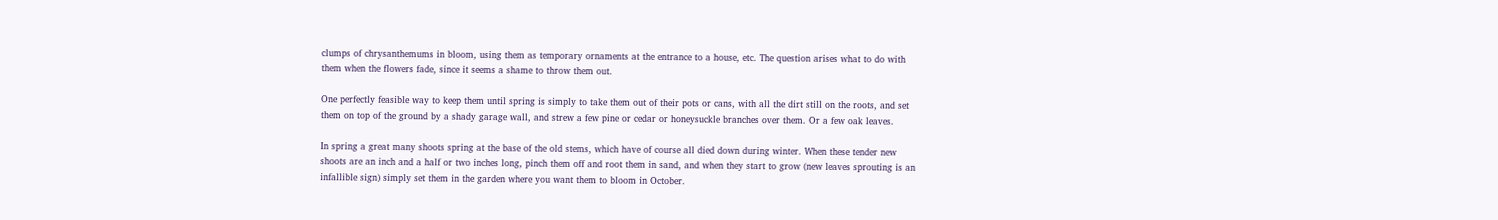clumps of chrysanthemums in bloom, using them as temporary ornaments at the entrance to a house, etc. The question arises what to do with them when the flowers fade, since it seems a shame to throw them out.

One perfectly feasible way to keep them until spring is simply to take them out of their pots or cans, with all the dirt still on the roots, and set them on top of the ground by a shady garage wall, and strew a few pine or cedar or honeysuckle branches over them. Or a few oak leaves.

In spring a great many shoots spring at the base of the old stems, which have of course all died down during winter. When these tender new shoots are an inch and a half or two inches long, pinch them off and root them in sand, and when they start to grow (new leaves sprouting is an infallible sign) simply set them in the garden where you want them to bloom in October.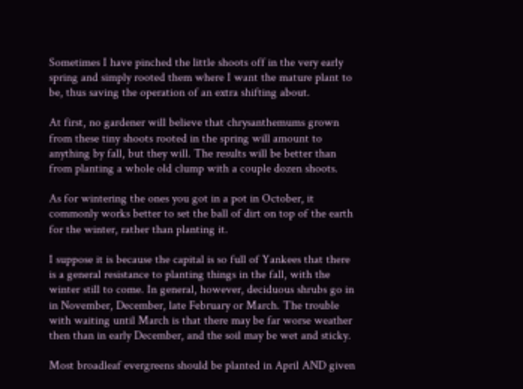Sometimes I have pinched the little shoots off in the very early spring and simply rooted them where I want the mature plant to be, thus saving the operation of an extra shifting about.

At first, no gardener will believe that chrysanthemums grown from these tiny shoots rooted in the spring will amount to anything by fall, but they will. The results will be better than from planting a whole old clump with a couple dozen shoots.

As for wintering the ones you got in a pot in October, it commonly works better to set the ball of dirt on top of the earth for the winter, rather than planting it.

I suppose it is because the capital is so full of Yankees that there is a general resistance to planting things in the fall, with the winter still to come. In general, however, deciduous shrubs go in in November, December, late February or March. The trouble with waiting until March is that there may be far worse weather then than in early December, and the soil may be wet and sticky.

Most broadleaf evergreens should be planted in April AND given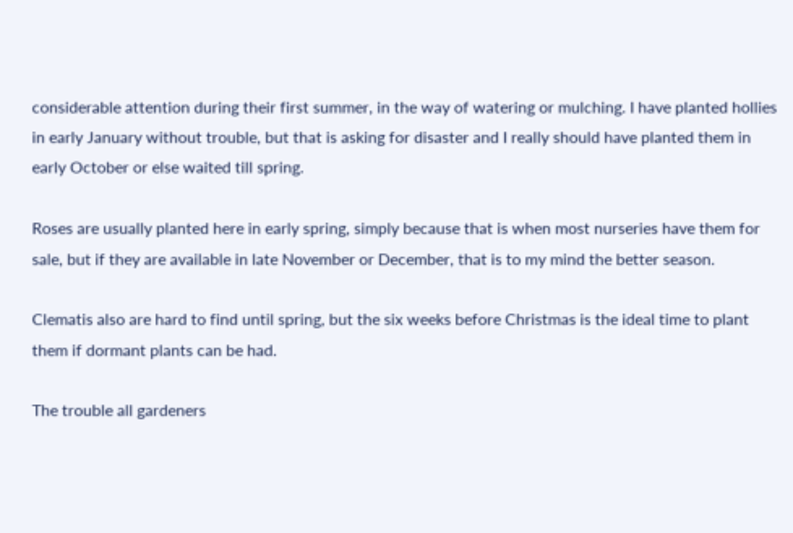considerable attention during their first summer, in the way of watering or mulching. I have planted hollies in early January without trouble, but that is asking for disaster and I really should have planted them in early October or else waited till spring.

Roses are usually planted here in early spring, simply because that is when most nurseries have them for sale, but if they are available in late November or December, that is to my mind the better season.

Clematis also are hard to find until spring, but the six weeks before Christmas is the ideal time to plant them if dormant plants can be had.

The trouble all gardeners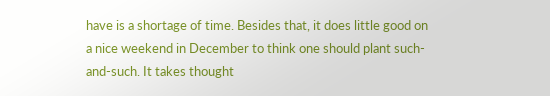have is a shortage of time. Besides that, it does little good on a nice weekend in December to think one should plant such-and-such. It takes thought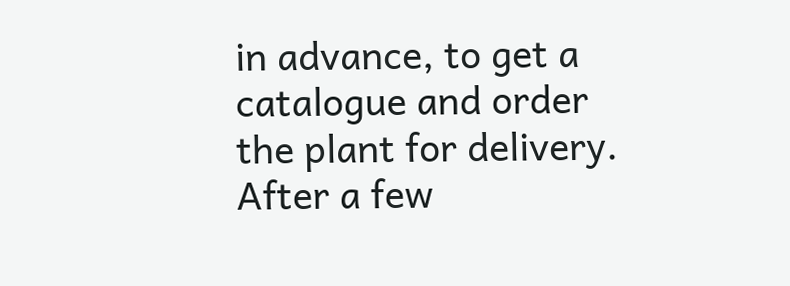in advance, to get a catalogue and order the plant for delivery. After a few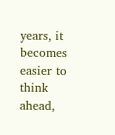years, it becomes easier to think ahead,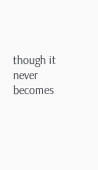though it never becomes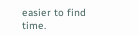easier to find time.